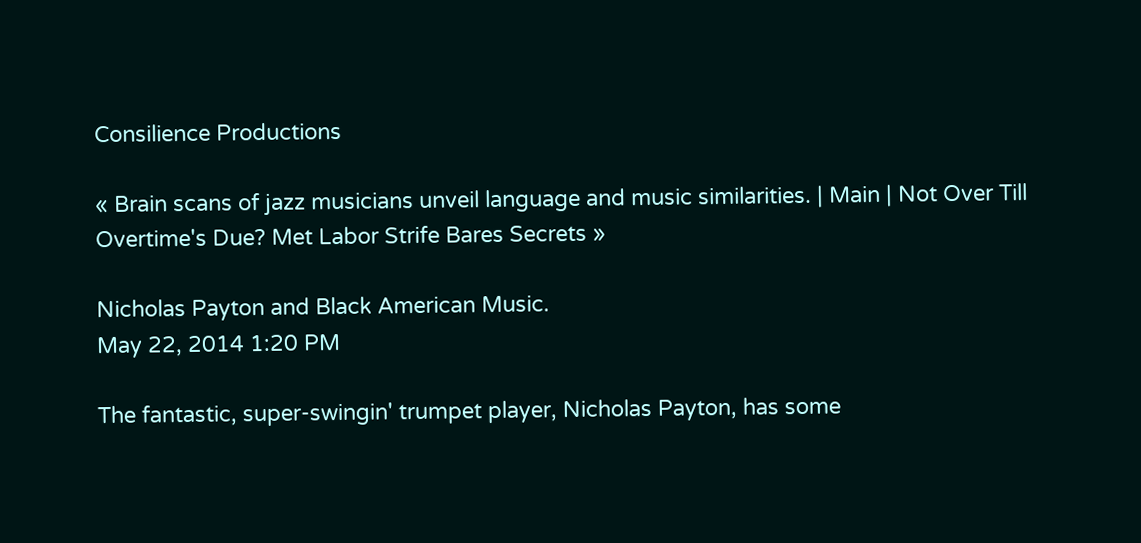Consilience Productions

« Brain scans of jazz musicians unveil language and music similarities. | Main | Not Over Till Overtime's Due? Met Labor Strife Bares Secrets »

Nicholas Payton and Black American Music.
May 22, 2014 1:20 PM

The fantastic, super-swingin' trumpet player, Nicholas Payton, has some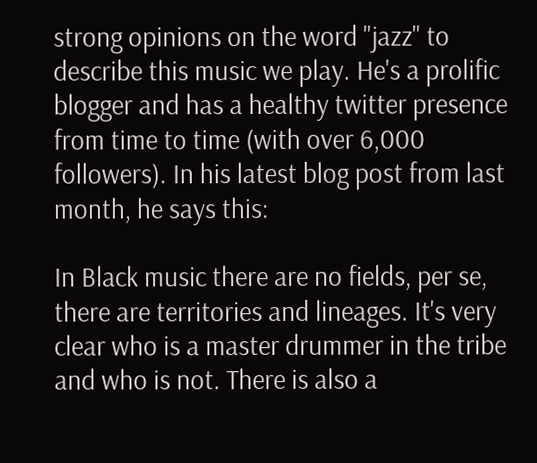strong opinions on the word "jazz" to describe this music we play. He's a prolific blogger and has a healthy twitter presence from time to time (with over 6,000 followers). In his latest blog post from last month, he says this:

In Black music there are no fields, per se, there are territories and lineages. It's very clear who is a master drummer in the tribe and who is not. There is also a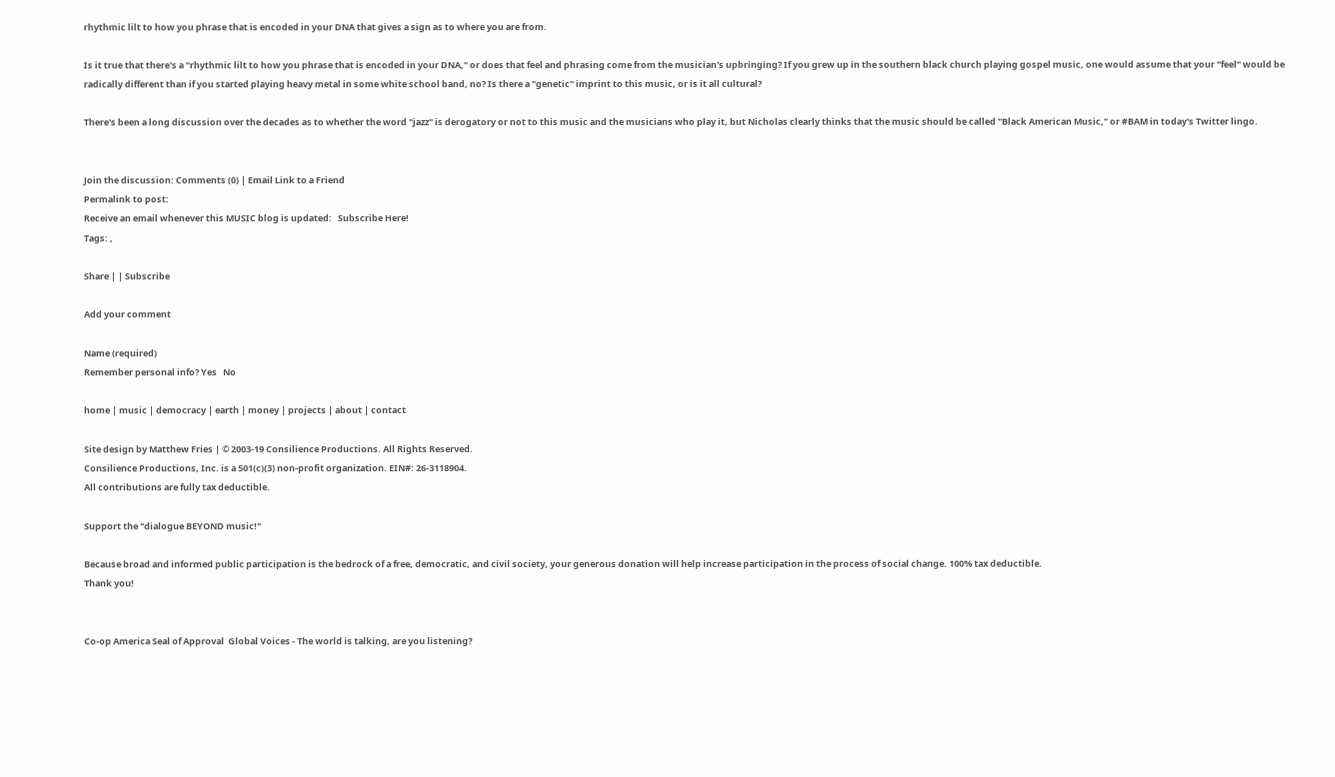rhythmic lilt to how you phrase that is encoded in your DNA that gives a sign as to where you are from.

Is it true that there's a "rhythmic lilt to how you phrase that is encoded in your DNA," or does that feel and phrasing come from the musician's upbringing? If you grew up in the southern black church playing gospel music, one would assume that your "feel" would be radically different than if you started playing heavy metal in some white school band, no? Is there a "genetic" imprint to this music, or is it all cultural?

There's been a long discussion over the decades as to whether the word "jazz" is derogatory or not to this music and the musicians who play it, but Nicholas clearly thinks that the music should be called "Black American Music," or #BAM in today's Twitter lingo.


Join the discussion: Comments (0) | Email Link to a Friend
Permalink to post:
Receive an email whenever this MUSIC blog is updated:   Subscribe Here!
Tags: ,

Share | | Subscribe

Add your comment

Name (required)
Remember personal info? Yes   No

home | music | democracy | earth | money | projects | about | contact

Site design by Matthew Fries | © 2003-19 Consilience Productions. All Rights Reserved.
Consilience Productions, Inc. is a 501(c)(3) non-profit organization. EIN#: 26-3118904.
All contributions are fully tax deductible.

Support the "dialogue BEYOND music!"

Because broad and informed public participation is the bedrock of a free, democratic, and civil society, your generous donation will help increase participation in the process of social change. 100% tax deductible.
Thank you!


Co-op America Seal of Approval  Global Voices - The world is talking, are you listening?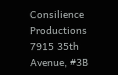Consilience Productions
7915 35th Avenue, #3B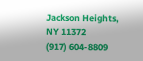Jackson Heights, NY 11372
(917) 604-8809